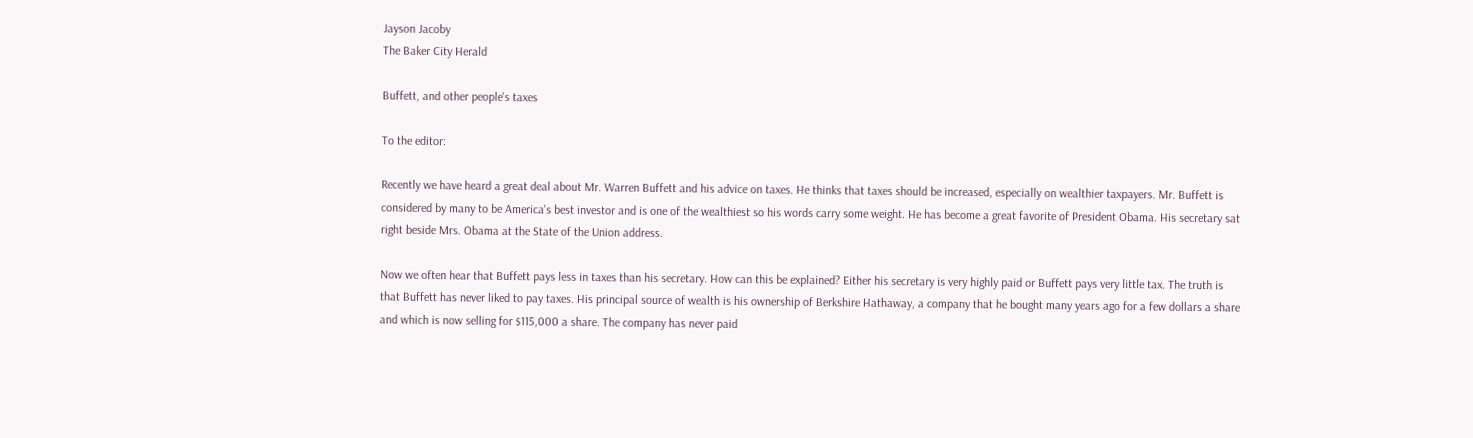Jayson Jacoby
The Baker City Herald

Buffett, and other people's taxes

To the editor:

Recently we have heard a great deal about Mr. Warren Buffett and his advice on taxes. He thinks that taxes should be increased, especially on wealthier taxpayers. Mr. Buffett is considered by many to be America's best investor and is one of the wealthiest so his words carry some weight. He has become a great favorite of President Obama. His secretary sat right beside Mrs. Obama at the State of the Union address.

Now we often hear that Buffett pays less in taxes than his secretary. How can this be explained? Either his secretary is very highly paid or Buffett pays very little tax. The truth is that Buffett has never liked to pay taxes. His principal source of wealth is his ownership of Berkshire Hathaway, a company that he bought many years ago for a few dollars a share and which is now selling for $115,000 a share. The company has never paid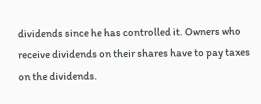dividends since he has controlled it. Owners who receive dividends on their shares have to pay taxes on the dividends.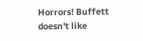Horrors! Buffett doesn't like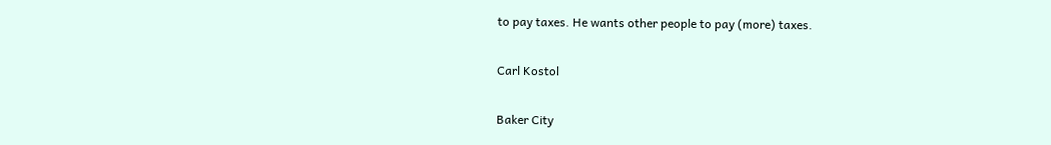to pay taxes. He wants other people to pay (more) taxes.

Carl Kostol

Baker City